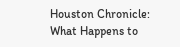Houston Chronicle: What Happens to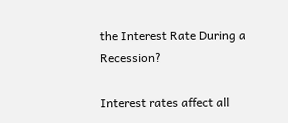the Interest Rate During a Recession?

Interest rates affect all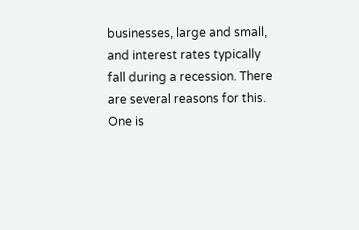businesses, large and small, and interest rates typically fall during a recession. There are several reasons for this. One is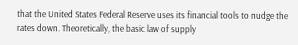that the United States Federal Reserve uses its financial tools to nudge the rates down. Theoretically, the basic law of supply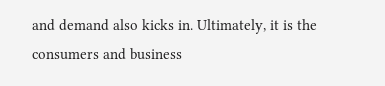and demand also kicks in. Ultimately, it is the consumers and business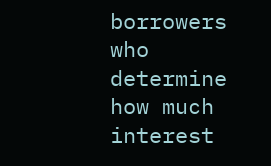borrowers who determine how much interest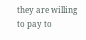they are willing to pay to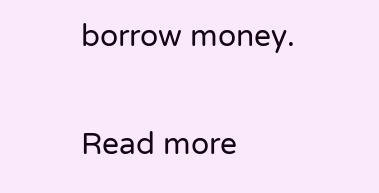borrow money.

Read more